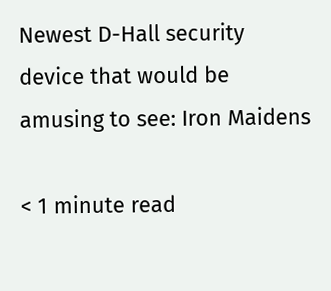Newest D-Hall security device that would be amusing to see: Iron Maidens

< 1 minute read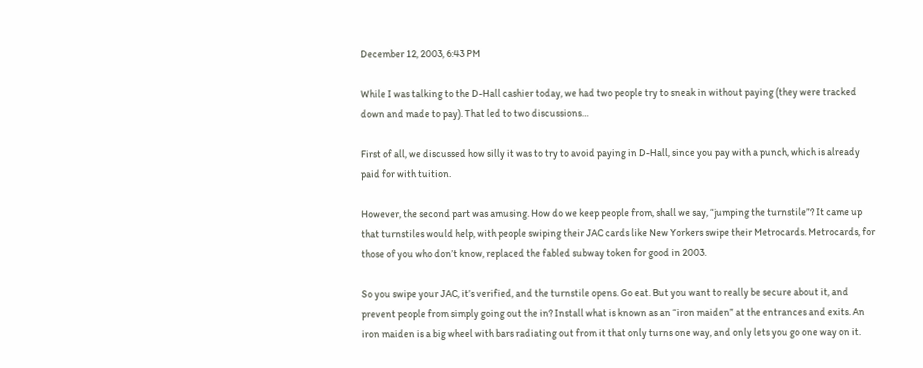December 12, 2003, 6:43 PM

While I was talking to the D-Hall cashier today, we had two people try to sneak in without paying (they were tracked down and made to pay). That led to two discussions…

First of all, we discussed how silly it was to try to avoid paying in D-Hall, since you pay with a punch, which is already paid for with tuition.

However, the second part was amusing. How do we keep people from, shall we say, “jumping the turnstile”? It came up that turnstiles would help, with people swiping their JAC cards like New Yorkers swipe their Metrocards. Metrocards, for those of you who don’t know, replaced the fabled subway token for good in 2003.

So you swipe your JAC, it’s verified, and the turnstile opens. Go eat. But you want to really be secure about it, and prevent people from simply going out the in? Install what is known as an “iron maiden” at the entrances and exits. An iron maiden is a big wheel with bars radiating out from it that only turns one way, and only lets you go one way on it.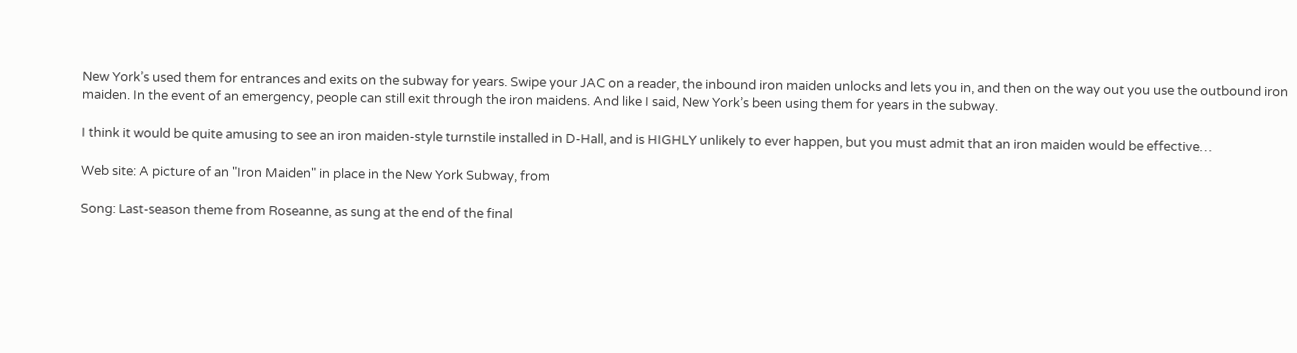New York’s used them for entrances and exits on the subway for years. Swipe your JAC on a reader, the inbound iron maiden unlocks and lets you in, and then on the way out you use the outbound iron maiden. In the event of an emergency, people can still exit through the iron maidens. And like I said, New York’s been using them for years in the subway.

I think it would be quite amusing to see an iron maiden-style turnstile installed in D-Hall, and is HIGHLY unlikely to ever happen, but you must admit that an iron maiden would be effective…

Web site: A picture of an "Iron Maiden" in place in the New York Subway, from

Song: Last-season theme from Roseanne, as sung at the end of the final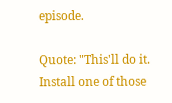episode.

Quote: "This'll do it. Install one of those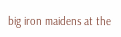big iron maidens at the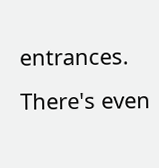entrances. There's even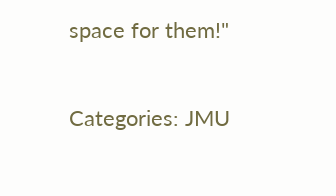space for them!"

Categories: JMU